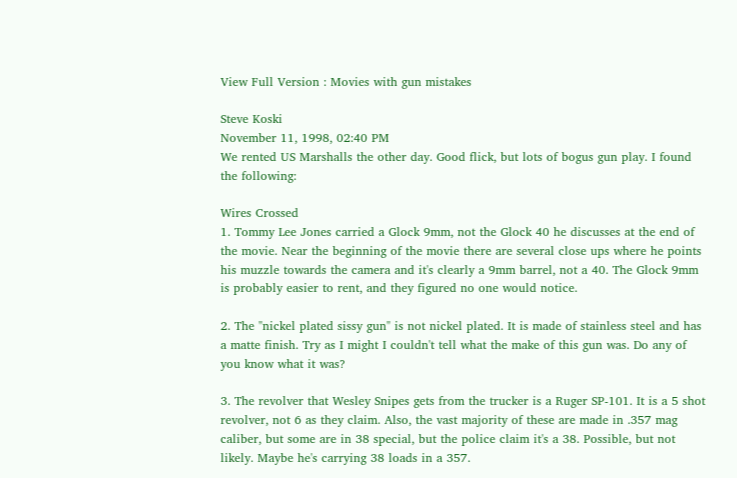View Full Version : Movies with gun mistakes

Steve Koski
November 11, 1998, 02:40 PM
We rented US Marshalls the other day. Good flick, but lots of bogus gun play. I found the following:

Wires Crossed
1. Tommy Lee Jones carried a Glock 9mm, not the Glock 40 he discusses at the end of the movie. Near the beginning of the movie there are several close ups where he points his muzzle towards the camera and it's clearly a 9mm barrel, not a 40. The Glock 9mm is probably easier to rent, and they figured no one would notice.

2. The "nickel plated sissy gun" is not nickel plated. It is made of stainless steel and has a matte finish. Try as I might I couldn't tell what the make of this gun was. Do any of you know what it was?

3. The revolver that Wesley Snipes gets from the trucker is a Ruger SP-101. It is a 5 shot revolver, not 6 as they claim. Also, the vast majority of these are made in .357 mag caliber, but some are in 38 special, but the police claim it's a 38. Possible, but not likely. Maybe he's carrying 38 loads in a 357.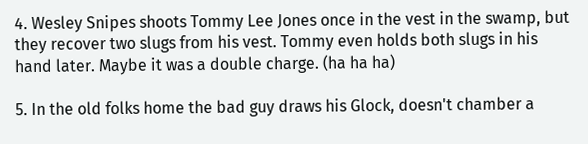4. Wesley Snipes shoots Tommy Lee Jones once in the vest in the swamp, but they recover two slugs from his vest. Tommy even holds both slugs in his hand later. Maybe it was a double charge. (ha ha ha)

5. In the old folks home the bad guy draws his Glock, doesn't chamber a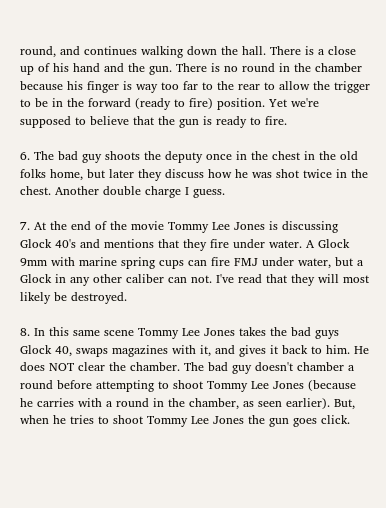round, and continues walking down the hall. There is a close up of his hand and the gun. There is no round in the chamber because his finger is way too far to the rear to allow the trigger to be in the forward (ready to fire) position. Yet we're supposed to believe that the gun is ready to fire.

6. The bad guy shoots the deputy once in the chest in the old folks home, but later they discuss how he was shot twice in the chest. Another double charge I guess.

7. At the end of the movie Tommy Lee Jones is discussing Glock 40's and mentions that they fire under water. A Glock 9mm with marine spring cups can fire FMJ under water, but a Glock in any other caliber can not. I've read that they will most likely be destroyed.

8. In this same scene Tommy Lee Jones takes the bad guys Glock 40, swaps magazines with it, and gives it back to him. He does NOT clear the chamber. The bad guy doesn't chamber a round before attempting to shoot Tommy Lee Jones (because he carries with a round in the chamber, as seen earlier). But, when he tries to shoot Tommy Lee Jones the gun goes click.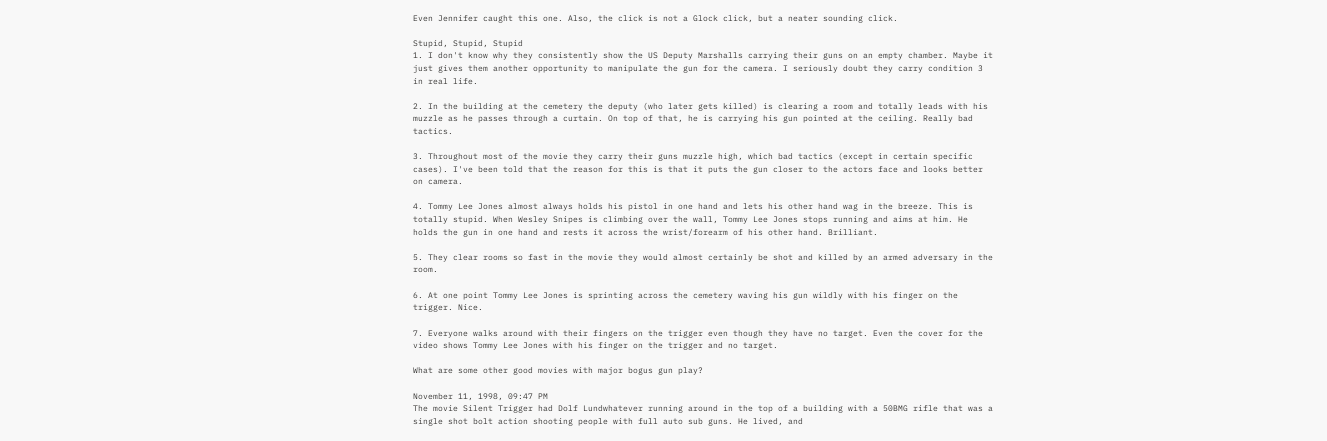Even Jennifer caught this one. Also, the click is not a Glock click, but a neater sounding click.

Stupid, Stupid, Stupid
1. I don't know why they consistently show the US Deputy Marshalls carrying their guns on an empty chamber. Maybe it just gives them another opportunity to manipulate the gun for the camera. I seriously doubt they carry condition 3 in real life.

2. In the building at the cemetery the deputy (who later gets killed) is clearing a room and totally leads with his muzzle as he passes through a curtain. On top of that, he is carrying his gun pointed at the ceiling. Really bad tactics.

3. Throughout most of the movie they carry their guns muzzle high, which bad tactics (except in certain specific cases). I've been told that the reason for this is that it puts the gun closer to the actors face and looks better on camera.

4. Tommy Lee Jones almost always holds his pistol in one hand and lets his other hand wag in the breeze. This is totally stupid. When Wesley Snipes is climbing over the wall, Tommy Lee Jones stops running and aims at him. He holds the gun in one hand and rests it across the wrist/forearm of his other hand. Brilliant.

5. They clear rooms so fast in the movie they would almost certainly be shot and killed by an armed adversary in the room.

6. At one point Tommy Lee Jones is sprinting across the cemetery waving his gun wildly with his finger on the trigger. Nice.

7. Everyone walks around with their fingers on the trigger even though they have no target. Even the cover for the video shows Tommy Lee Jones with his finger on the trigger and no target.

What are some other good movies with major bogus gun play?

November 11, 1998, 09:47 PM
The movie Silent Trigger had Dolf Lundwhatever running around in the top of a building with a 50BMG rifle that was a single shot bolt action shooting people with full auto sub guns. He lived, and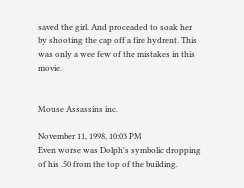saved the girl. And proceaded to soak her by shooting the cap off a fire hydrent. This was only a wee few of the mistakes in this movie.


Mouse Assassins inc.

November 11, 1998, 10:03 PM
Even worse was Dolph's symbolic dropping of his .50 from the top of the building.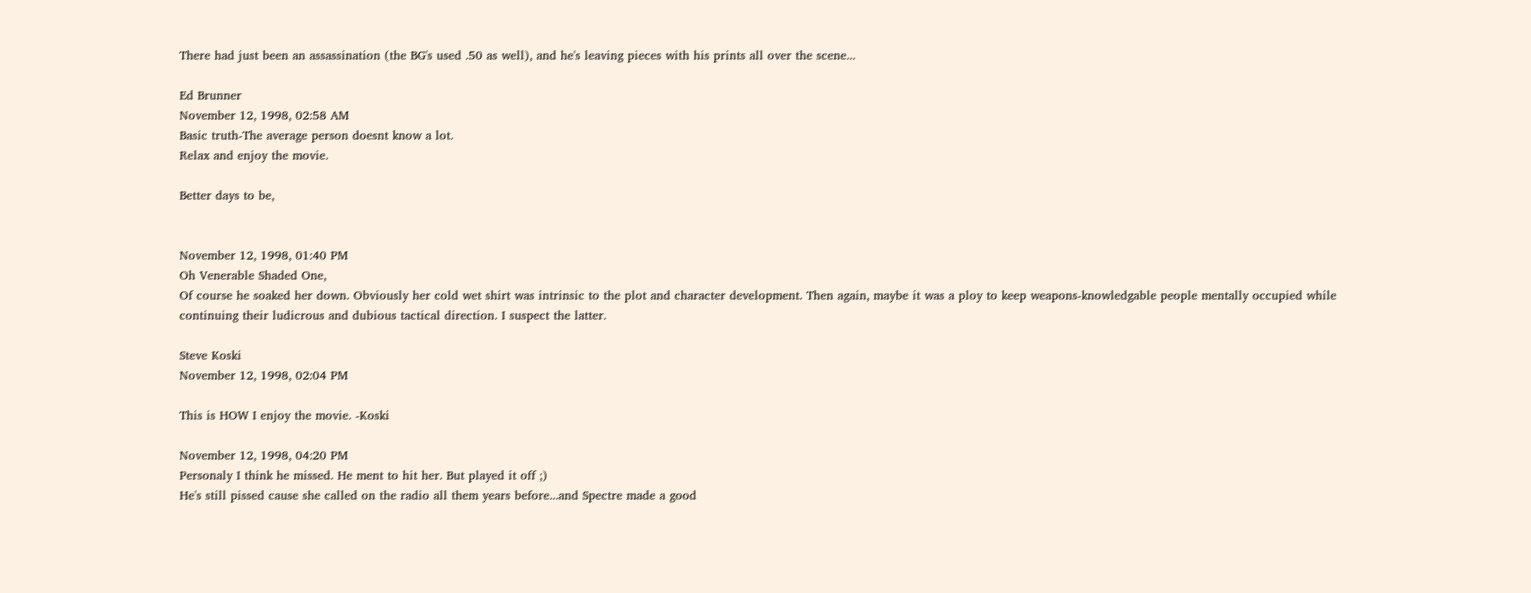There had just been an assassination (the BG's used .50 as well), and he's leaving pieces with his prints all over the scene...

Ed Brunner
November 12, 1998, 02:58 AM
Basic truth-The average person doesnt know a lot.
Relax and enjoy the movie.

Better days to be,


November 12, 1998, 01:40 PM
Oh Venerable Shaded One,
Of course he soaked her down. Obviously her cold wet shirt was intrinsic to the plot and character development. Then again, maybe it was a ploy to keep weapons-knowledgable people mentally occupied while continuing their ludicrous and dubious tactical direction. I suspect the latter.

Steve Koski
November 12, 1998, 02:04 PM

This is HOW I enjoy the movie. -Koski

November 12, 1998, 04:20 PM
Personaly I think he missed. He ment to hit her. But played it off ;)
He's still pissed cause she called on the radio all them years before...and Spectre made a good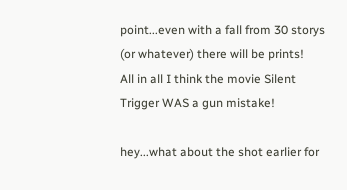point...even with a fall from 30 storys (or whatever) there will be prints!
All in all I think the movie Silent Trigger WAS a gun mistake!

hey...what about the shot earlier for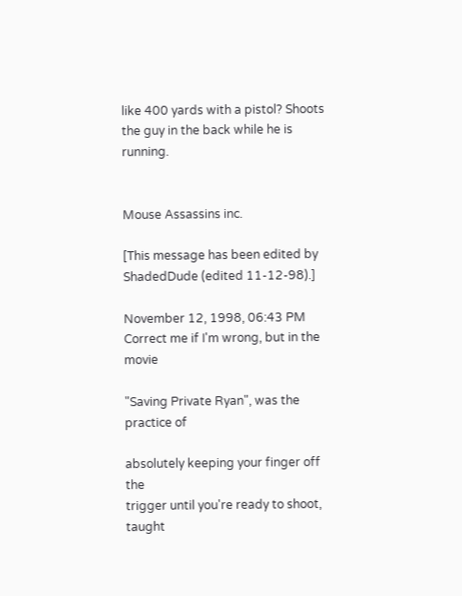like 400 yards with a pistol? Shoots the guy in the back while he is running.


Mouse Assassins inc.

[This message has been edited by ShadedDude (edited 11-12-98).]

November 12, 1998, 06:43 PM
Correct me if I'm wrong, but in the movie

"Saving Private Ryan", was the practice of

absolutely keeping your finger off the
trigger until you're ready to shoot, taught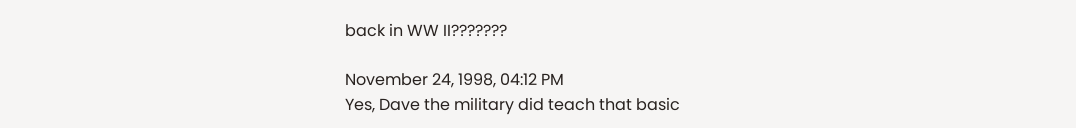back in WW II???????

November 24, 1998, 04:12 PM
Yes, Dave the military did teach that basic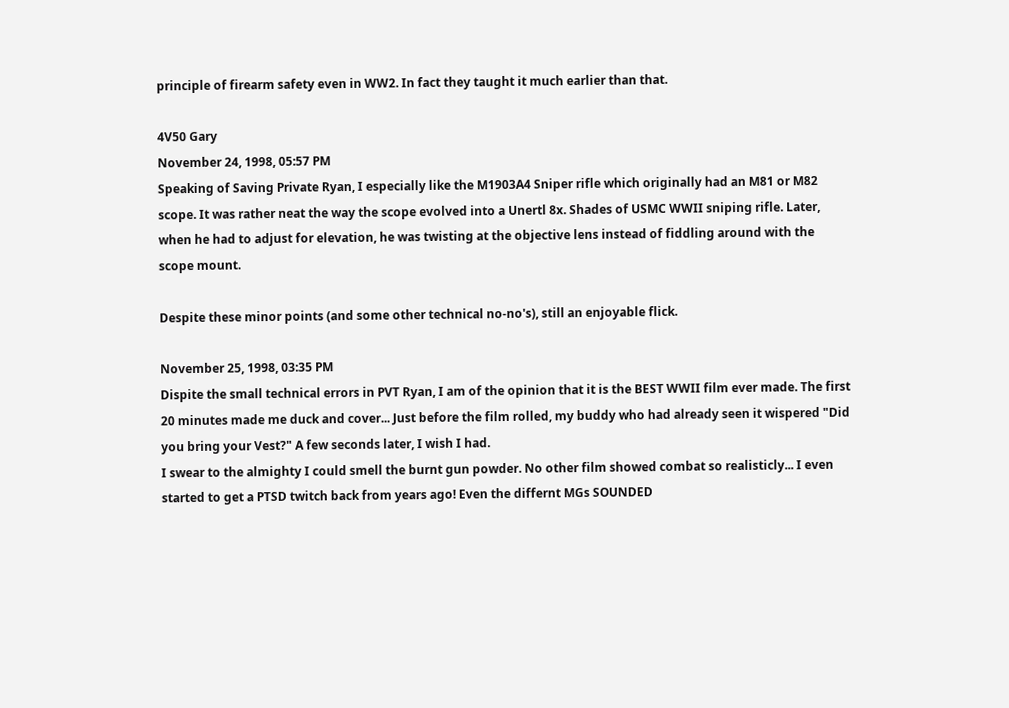principle of firearm safety even in WW2. In fact they taught it much earlier than that.

4V50 Gary
November 24, 1998, 05:57 PM
Speaking of Saving Private Ryan, I especially like the M1903A4 Sniper rifle which originally had an M81 or M82 scope. It was rather neat the way the scope evolved into a Unertl 8x. Shades of USMC WWII sniping rifle. Later, when he had to adjust for elevation, he was twisting at the objective lens instead of fiddling around with the scope mount.

Despite these minor points (and some other technical no-no's), still an enjoyable flick.

November 25, 1998, 03:35 PM
Dispite the small technical errors in PVT Ryan, I am of the opinion that it is the BEST WWII film ever made. The first 20 minutes made me duck and cover... Just before the film rolled, my buddy who had already seen it wispered "Did you bring your Vest?" A few seconds later, I wish I had.
I swear to the almighty I could smell the burnt gun powder. No other film showed combat so realisticly... I even started to get a PTSD twitch back from years ago! Even the differnt MGs SOUNDED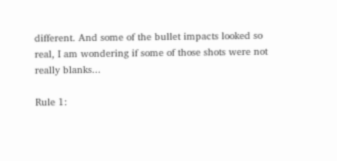different. And some of the bullet impacts looked so real, I am wondering if some of those shots were not really blanks...

Rule 1: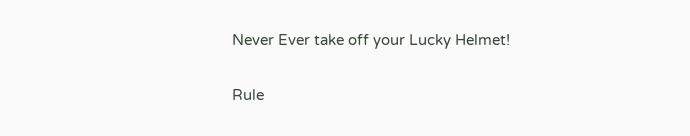Never Ever take off your Lucky Helmet!

Rule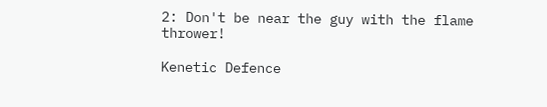2: Don't be near the guy with the flame thrower!

Kenetic Defence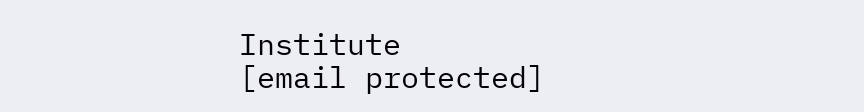Institute
[email protected]